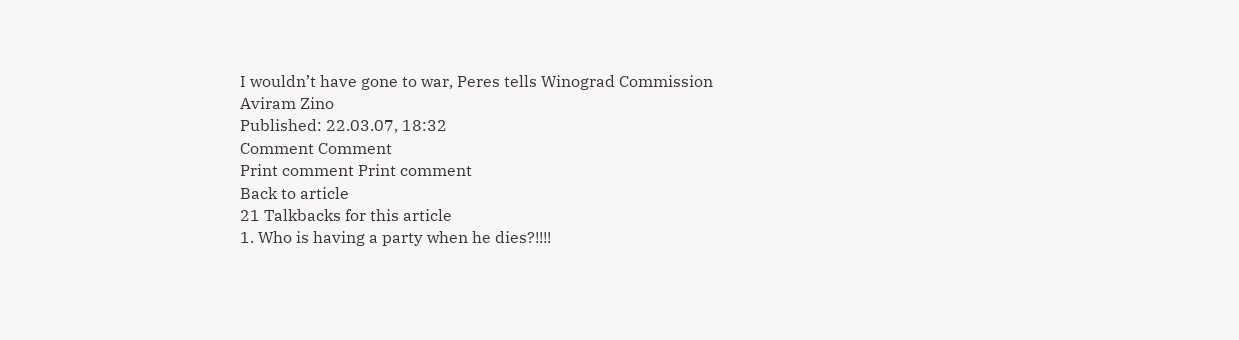I wouldn’t have gone to war, Peres tells Winograd Commission
Aviram Zino
Published: 22.03.07, 18:32
Comment Comment
Print comment Print comment
Back to article
21 Talkbacks for this article
1. Who is having a party when he dies?!!!!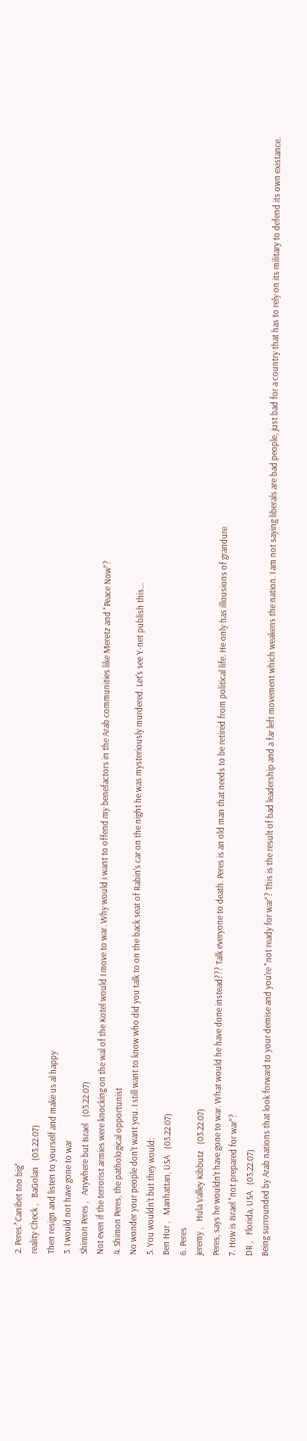2. Peres:"Canibet too big"
reality Check ,   BaGolan   (03.22.07)
Then resign and listen to yourself and make us al happy
3. I would not have gone to war
Shimon Peres ,   Anywhere but Israel   (03.22.07)
Not even if the terrorist armies were knocking on the wal of the Kotel would I move to war. Why would i want to offend my benefactors in the Arab communities like Meretz and "Peace Now"?
4. Shimon Peres, the pathological opportunist
No wonder your people don't want you. I still want to know who did you talk to on the back seat of Rabin's car on the night he was mysteriously murdered. Let's see Y-net publish this...
5. You wouldn't but they would:
Ben Hur ,   Manhattan, USA   (03.22.07)
6. Peres
jeremy ,   Hula Valley Kibbutz   (03.22.07)
Peres, says he wouldn't have gone to war. What would he have done instead??? Talk everyone to death. Peres is an old man that needs to be retired from political life. He only has illousions of grandure
7. How is Israel "not prepared for war"?
DR ,   Florida, USA   (03.22.07)
Being surrounded by Arab nations that look forward to your demise and you're "not ready for war"? This is the result of bad leadership and a far left movement which weakens the nation. I am not saying liberals are bad people, just bad for a country that has to rely on its military to defend its own existance.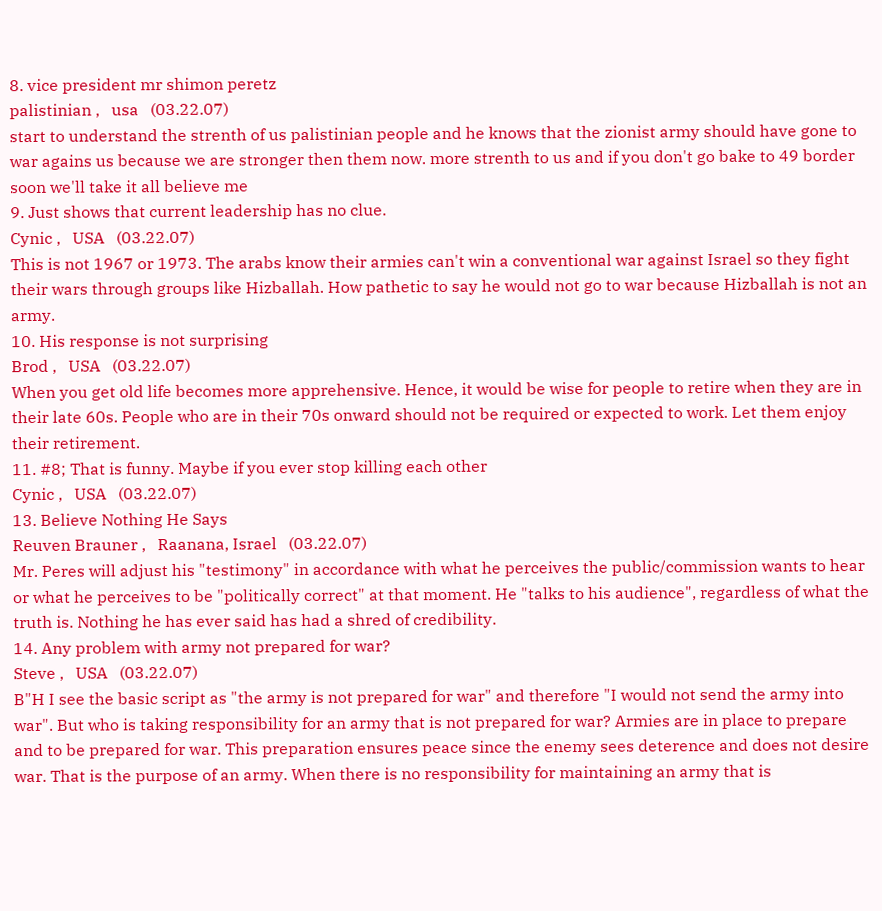8. vice president mr shimon peretz
palistinian ,   usa   (03.22.07)
start to understand the strenth of us palistinian people and he knows that the zionist army should have gone to war agains us because we are stronger then them now. more strenth to us and if you don't go bake to 49 border soon we'll take it all believe me
9. Just shows that current leadership has no clue.
Cynic ,   USA   (03.22.07)
This is not 1967 or 1973. The arabs know their armies can't win a conventional war against Israel so they fight their wars through groups like Hizballah. How pathetic to say he would not go to war because Hizballah is not an army.
10. His response is not surprising
Brod ,   USA   (03.22.07)
When you get old life becomes more apprehensive. Hence, it would be wise for people to retire when they are in their late 60s. People who are in their 70s onward should not be required or expected to work. Let them enjoy their retirement.
11. #8; That is funny. Maybe if you ever stop killing each other
Cynic ,   USA   (03.22.07)
13. Believe Nothing He Says
Reuven Brauner ,   Raanana, Israel   (03.22.07)
Mr. Peres will adjust his "testimony" in accordance with what he perceives the public/commission wants to hear or what he perceives to be "politically correct" at that moment. He "talks to his audience", regardless of what the truth is. Nothing he has ever said has had a shred of credibility.
14. Any problem with army not prepared for war?
Steve ,   USA   (03.22.07)
B"H I see the basic script as "the army is not prepared for war" and therefore "I would not send the army into war". But who is taking responsibility for an army that is not prepared for war? Armies are in place to prepare and to be prepared for war. This preparation ensures peace since the enemy sees deterence and does not desire war. That is the purpose of an army. When there is no responsibility for maintaining an army that is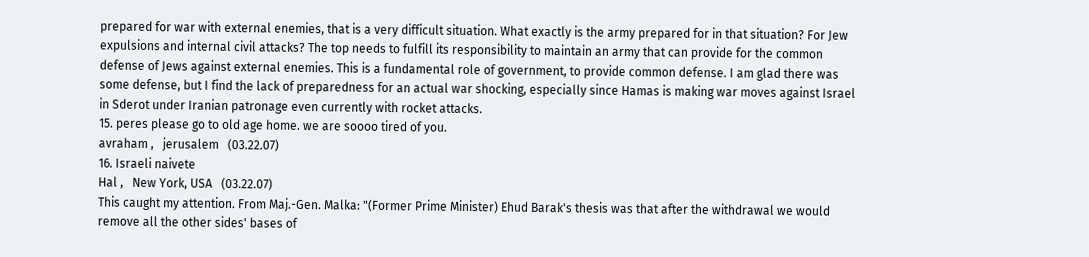prepared for war with external enemies, that is a very difficult situation. What exactly is the army prepared for in that situation? For Jew expulsions and internal civil attacks? The top needs to fulfill its responsibility to maintain an army that can provide for the common defense of Jews against external enemies. This is a fundamental role of government, to provide common defense. I am glad there was some defense, but I find the lack of preparedness for an actual war shocking, especially since Hamas is making war moves against Israel in Sderot under Iranian patronage even currently with rocket attacks.
15. peres please go to old age home. we are soooo tired of you.
avraham ,   jerusalem   (03.22.07)
16. Israeli naivete
Hal ,   New York, USA   (03.22.07)
This caught my attention. From Maj.-Gen. Malka: "(Former Prime Minister) Ehud Barak's thesis was that after the withdrawal we would remove all the other sides' bases of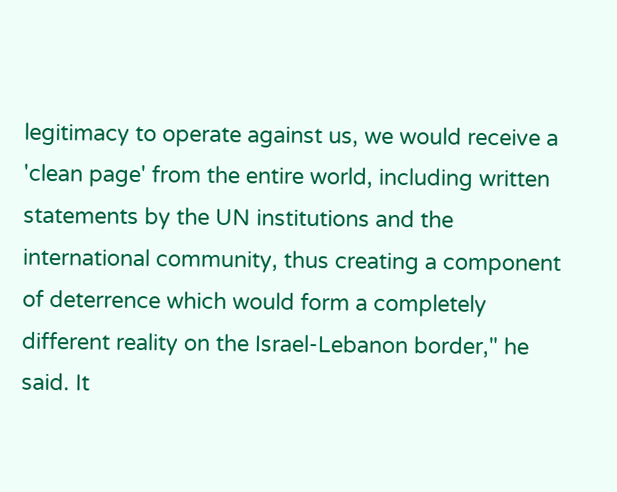legitimacy to operate against us, we would receive a 'clean page' from the entire world, including written statements by the UN institutions and the international community, thus creating a component of deterrence which would form a completely different reality on the Israel-Lebanon border," he said. It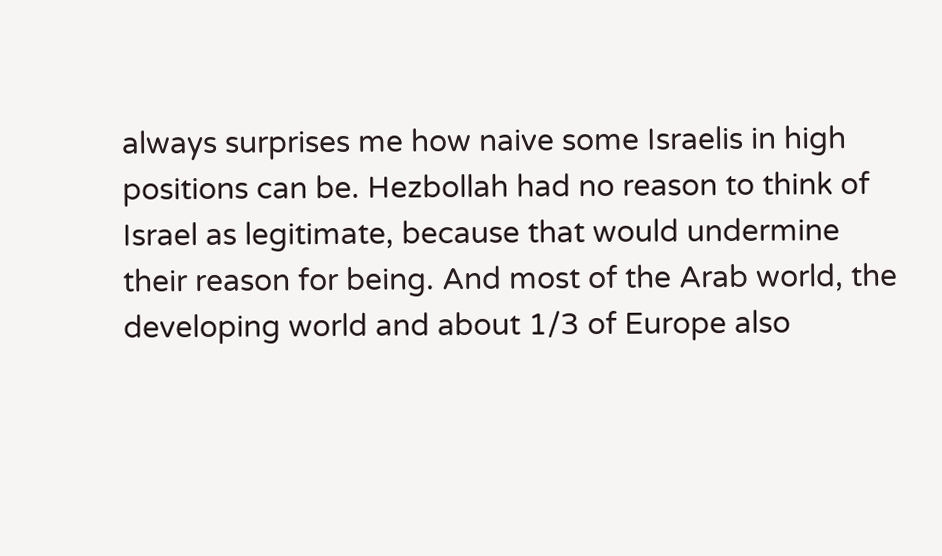always surprises me how naive some Israelis in high positions can be. Hezbollah had no reason to think of Israel as legitimate, because that would undermine their reason for being. And most of the Arab world, the developing world and about 1/3 of Europe also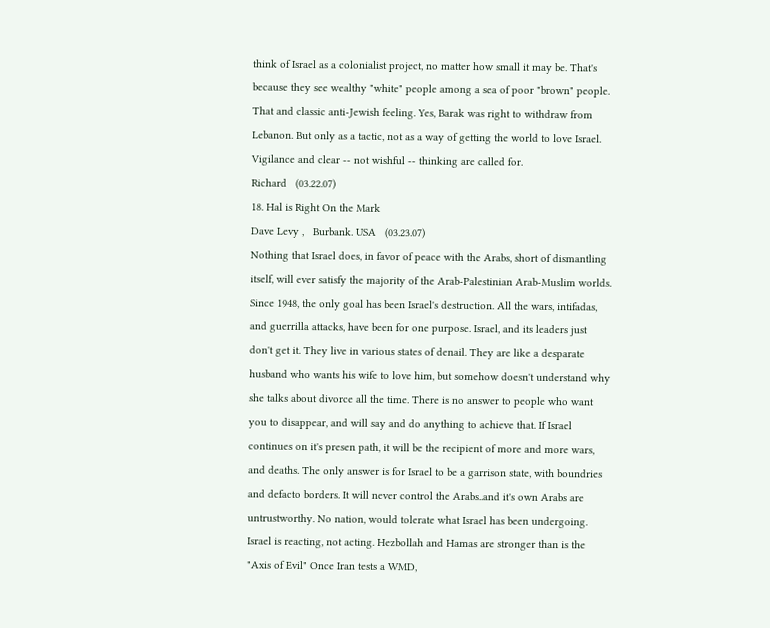think of Israel as a colonialist project, no matter how small it may be. That's because they see wealthy "white" people among a sea of poor "brown" people. That and classic anti-Jewish feeling. Yes, Barak was right to withdraw from Lebanon. But only as a tactic, not as a way of getting the world to love Israel. Vigilance and clear -- not wishful -- thinking are called for.
Richard   (03.22.07)
18. Hal is Right On the Mark
Dave Levy ,   Burbank. USA   (03.23.07)
Nothing that Israel does, in favor of peace with the Arabs, short of dismantling itself, will ever satisfy the majority of the Arab-Palestinian Arab-Muslim worlds. Since 1948, the only goal has been Israel's destruction. All the wars, intifadas, and guerrilla attacks, have been for one purpose. Israel, and its leaders just don't get it. They live in various states of denail. They are like a desparate husband who wants his wife to love him, but somehow doesn't understand why she talks about divorce all the time. There is no answer to people who want you to disappear, and will say and do anything to achieve that. If Israel continues on it's presen path, it will be the recipient of more and more wars, and deaths. The only answer is for Israel to be a garrison state, with boundries and defacto borders. It will never control the Arabs..and it's own Arabs are untrustworthy. No nation, would tolerate what Israel has been undergoing. Israel is reacting, not acting. Hezbollah and Hamas are stronger than is the "Axis of Evil" Once Iran tests a WMD,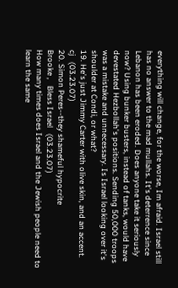everything will change, for the worse, Im afraid. Israel still has no answer to the mad mullahs. It's deterrence since Lebanon has been eroded. Does anyone take it seriously now? Using bunker busters, instead of tanks, would have devestated Hezbollah's positions. Sending 50,000 troops was a mistake and unnecessary. Is Israel looking over it's shoulder at Condi, or what?
19. He's just Jimmy Carter with olive skin, and an accent.
cj   (03.23.07)
20. Simon Peres--they shameful hypocrite
Brooke ,   Bless Israel   (03.23.07)
How many times does Israel and the Jewish people need to learn the same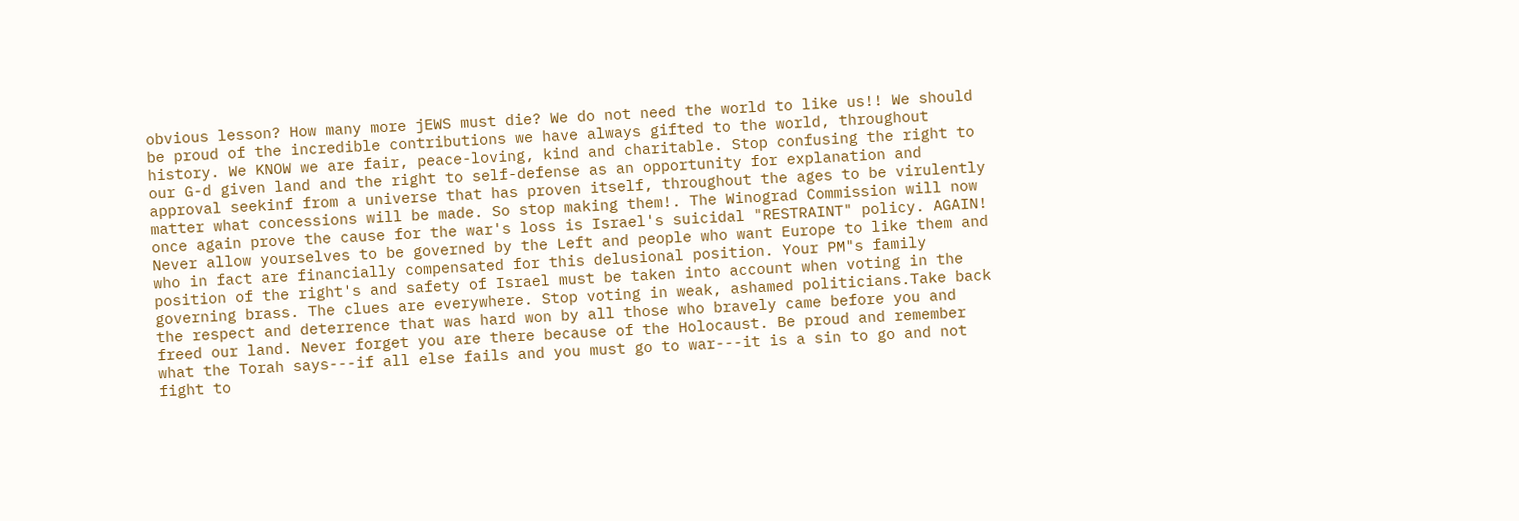obvious lesson? How many more jEWS must die? We do not need the world to like us!! We should be proud of the incredible contributions we have always gifted to the world, throughout history. We KNOW we are fair, peace-loving, kind and charitable. Stop confusing the right to our G-d given land and the right to self-defense as an opportunity for explanation and approval seekinf from a universe that has proven itself, throughout the ages to be virulently matter what concessions will be made. So stop making them!. The Winograd Commission will now once again prove the cause for the war's loss is Israel's suicidal "RESTRAINT" policy. AGAIN! Never allow yourselves to be governed by the Left and people who want Europe to like them and who in fact are financially compensated for this delusional position. Your PM"s family position of the right's and safety of Israel must be taken into account when voting in the governing brass. The clues are everywhere. Stop voting in weak, ashamed politicians.Take back the respect and deterrence that was hard won by all those who bravely came before you and freed our land. Never forget you are there because of the Holocaust. Be proud and remember what the Torah says---if all else fails and you must go to war---it is a sin to go and not fight to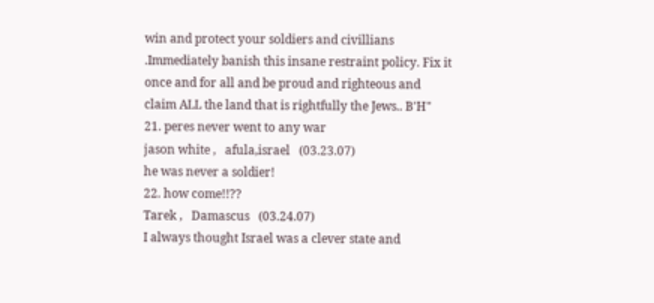win and protect your soldiers and civillians .Immediately banish this insane restraint policy. Fix it once and for all and be proud and righteous and claim ALL the land that is rightfully the Jews.. B'H"
21. peres never went to any war
jason white ,   afula,israel   (03.23.07)
he was never a soldier!
22. how come!!??
Tarek ,   Damascus   (03.24.07)
I always thought Israel was a clever state and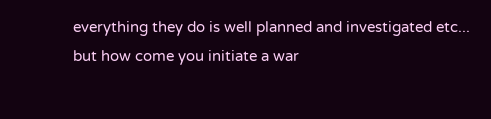everything they do is well planned and investigated etc... but how come you initiate a war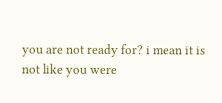you are not ready for? i mean it is not like you were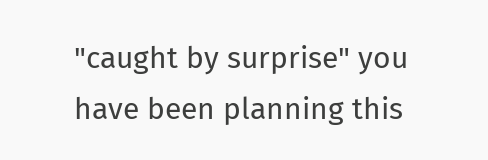"caught by surprise" you have been planning this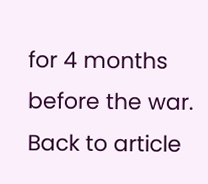for 4 months before the war.
Back to article